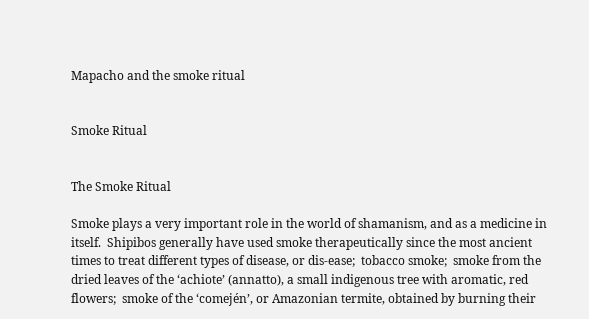Mapacho and the smoke ritual


Smoke Ritual


The Smoke Ritual

Smoke plays a very important role in the world of shamanism, and as a medicine in itself.  Shipibos generally have used smoke therapeutically since the most ancient times to treat different types of disease, or dis-ease;  tobacco smoke;  smoke from the dried leaves of the ‘achiote’ (annatto), a small indigenous tree with aromatic, red flowers;  smoke of the ‘comején’, or Amazonian termite, obtained by burning their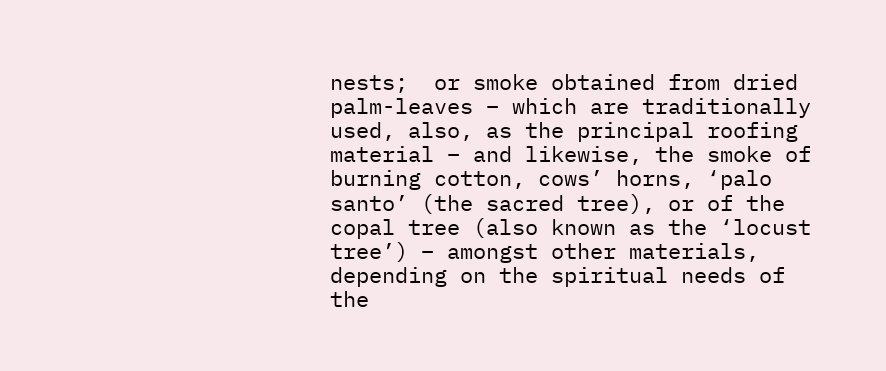nests;  or smoke obtained from dried palm-leaves – which are traditionally used, also, as the principal roofing material – and likewise, the smoke of burning cotton, cows’ horns, ‘palo santo’ (the sacred tree), or of the copal tree (also known as the ‘locust tree’) – amongst other materials, depending on the spiritual needs of the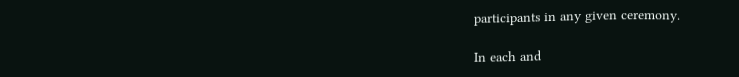participants in any given ceremony.

In each and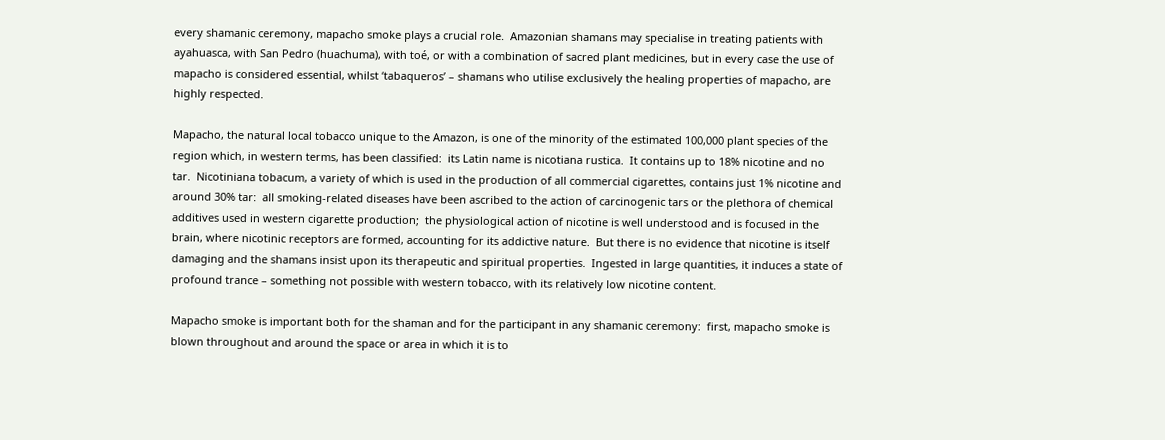every shamanic ceremony, mapacho smoke plays a crucial role.  Amazonian shamans may specialise in treating patients with ayahuasca, with San Pedro (huachuma), with toé, or with a combination of sacred plant medicines, but in every case the use of mapacho is considered essential, whilst ‘tabaqueros’ – shamans who utilise exclusively the healing properties of mapacho, are highly respected.

Mapacho, the natural local tobacco unique to the Amazon, is one of the minority of the estimated 100,000 plant species of the region which, in western terms, has been classified:  its Latin name is nicotiana rustica.  It contains up to 18% nicotine and no tar.  Nicotiniana tobacum, a variety of which is used in the production of all commercial cigarettes, contains just 1% nicotine and around 30% tar:  all smoking-related diseases have been ascribed to the action of carcinogenic tars or the plethora of chemical additives used in western cigarette production;  the physiological action of nicotine is well understood and is focused in the brain, where nicotinic receptors are formed, accounting for its addictive nature.  But there is no evidence that nicotine is itself damaging and the shamans insist upon its therapeutic and spiritual properties.  Ingested in large quantities, it induces a state of profound trance – something not possible with western tobacco, with its relatively low nicotine content.

Mapacho smoke is important both for the shaman and for the participant in any shamanic ceremony:  first, mapacho smoke is blown throughout and around the space or area in which it is to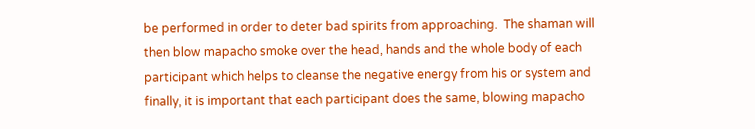be performed in order to deter bad spirits from approaching.  The shaman will then blow mapacho smoke over the head, hands and the whole body of each participant which helps to cleanse the negative energy from his or system and finally, it is important that each participant does the same, blowing mapacho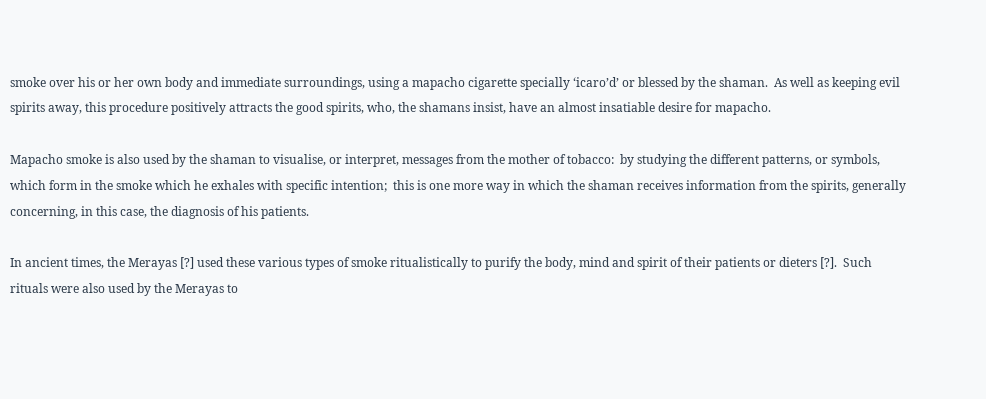smoke over his or her own body and immediate surroundings, using a mapacho cigarette specially ‘icaro’d’ or blessed by the shaman.  As well as keeping evil spirits away, this procedure positively attracts the good spirits, who, the shamans insist, have an almost insatiable desire for mapacho.

Mapacho smoke is also used by the shaman to visualise, or interpret, messages from the mother of tobacco:  by studying the different patterns, or symbols, which form in the smoke which he exhales with specific intention;  this is one more way in which the shaman receives information from the spirits, generally concerning, in this case, the diagnosis of his patients.

In ancient times, the Merayas [?] used these various types of smoke ritualistically to purify the body, mind and spirit of their patients or dieters [?].  Such rituals were also used by the Merayas to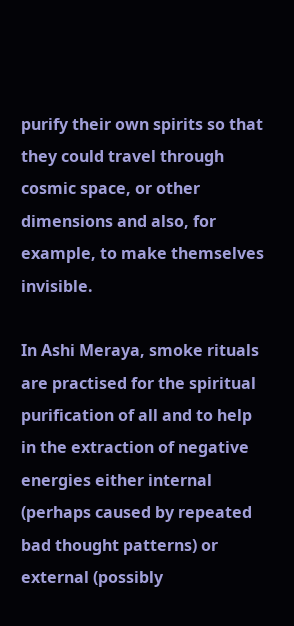purify their own spirits so that they could travel through cosmic space, or other dimensions and also, for example, to make themselves invisible.

In Ashi Meraya, smoke rituals are practised for the spiritual purification of all and to help in the extraction of negative energies either internal (perhaps caused by repeated bad thought patterns) or external (possibly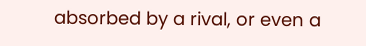absorbed by a rival, or even a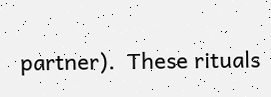partner).  These rituals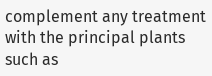complement any treatment with the principal plants such as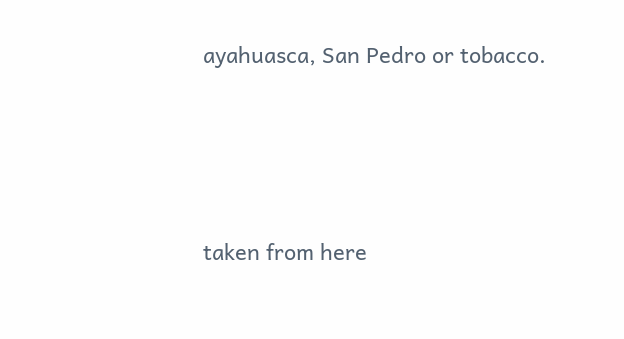ayahuasca, San Pedro or tobacco.




taken from here